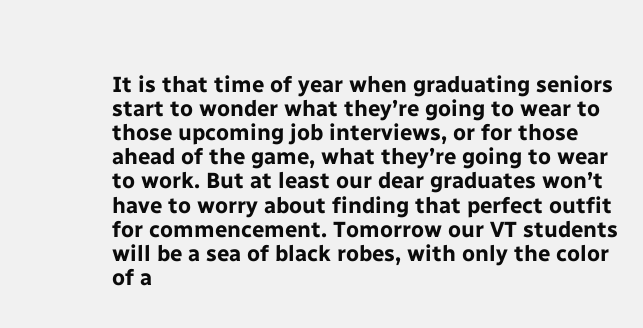It is that time of year when graduating seniors start to wonder what they’re going to wear to those upcoming job interviews, or for those ahead of the game, what they’re going to wear to work. But at least our dear graduates won’t have to worry about finding that perfect outfit for commencement. Tomorrow our VT students will be a sea of black robes, with only the color of a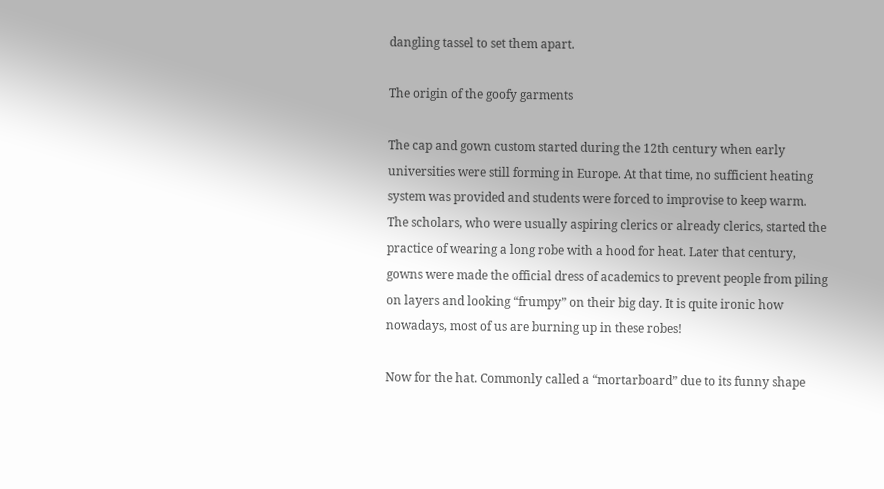dangling tassel to set them apart.

The origin of the goofy garments

The cap and gown custom started during the 12th century when early universities were still forming in Europe. At that time, no sufficient heating system was provided and students were forced to improvise to keep warm. The scholars, who were usually aspiring clerics or already clerics, started the practice of wearing a long robe with a hood for heat. Later that century, gowns were made the official dress of academics to prevent people from piling on layers and looking “frumpy” on their big day. It is quite ironic how nowadays, most of us are burning up in these robes!

Now for the hat. Commonly called a “mortarboard” due to its funny shape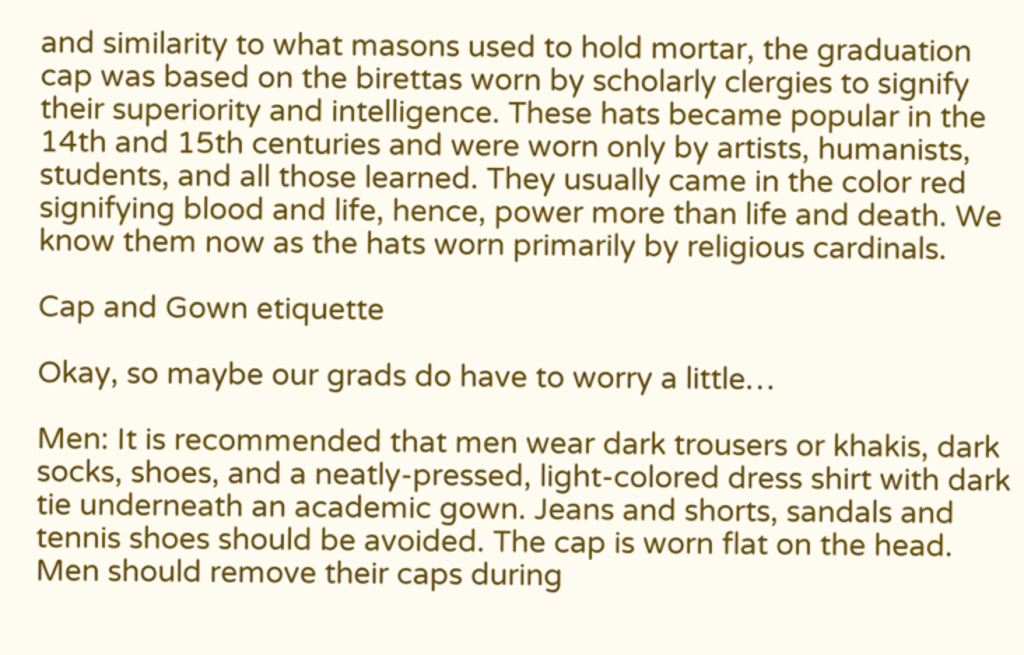and similarity to what masons used to hold mortar, the graduation cap was based on the birettas worn by scholarly clergies to signify their superiority and intelligence. These hats became popular in the 14th and 15th centuries and were worn only by artists, humanists, students, and all those learned. They usually came in the color red signifying blood and life, hence, power more than life and death. We know them now as the hats worn primarily by religious cardinals.

Cap and Gown etiquette

Okay, so maybe our grads do have to worry a little…

Men: It is recommended that men wear dark trousers or khakis, dark socks, shoes, and a neatly-pressed, light-colored dress shirt with dark tie underneath an academic gown. Jeans and shorts, sandals and tennis shoes should be avoided. The cap is worn flat on the head. Men should remove their caps during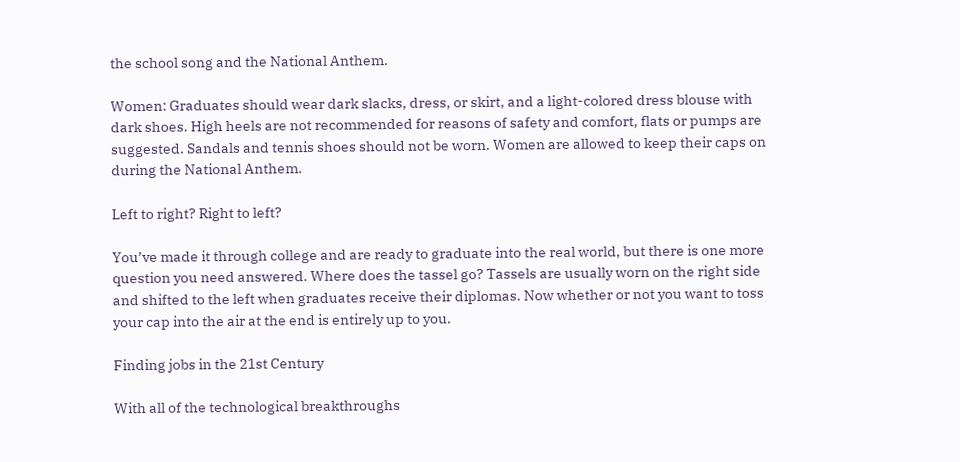the school song and the National Anthem.

Women: Graduates should wear dark slacks, dress, or skirt, and a light-colored dress blouse with dark shoes. High heels are not recommended for reasons of safety and comfort, flats or pumps are suggested. Sandals and tennis shoes should not be worn. Women are allowed to keep their caps on during the National Anthem.

Left to right? Right to left?

You’ve made it through college and are ready to graduate into the real world, but there is one more question you need answered. Where does the tassel go? Tassels are usually worn on the right side and shifted to the left when graduates receive their diplomas. Now whether or not you want to toss your cap into the air at the end is entirely up to you.

Finding jobs in the 21st Century

With all of the technological breakthroughs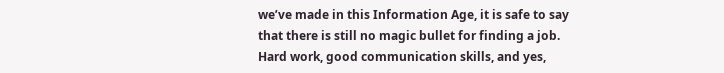we’ve made in this Information Age, it is safe to say that there is still no magic bullet for finding a job. Hard work, good communication skills, and yes,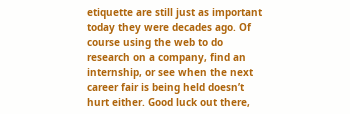etiquette are still just as important today they were decades ago. Of course using the web to do research on a company, find an internship, or see when the next career fair is being held doesn’t hurt either. Good luck out there,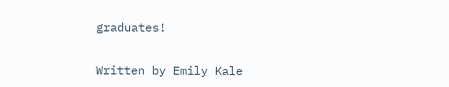graduates!


Written by Emily Kale